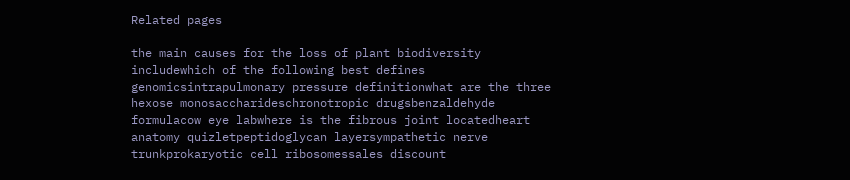Related pages

the main causes for the loss of plant biodiversity includewhich of the following best defines genomicsintrapulmonary pressure definitionwhat are the three hexose monosaccharideschronotropic drugsbenzaldehyde formulacow eye labwhere is the fibrous joint locatedheart anatomy quizletpeptidoglycan layersympathetic nerve trunkprokaryotic cell ribosomessales discount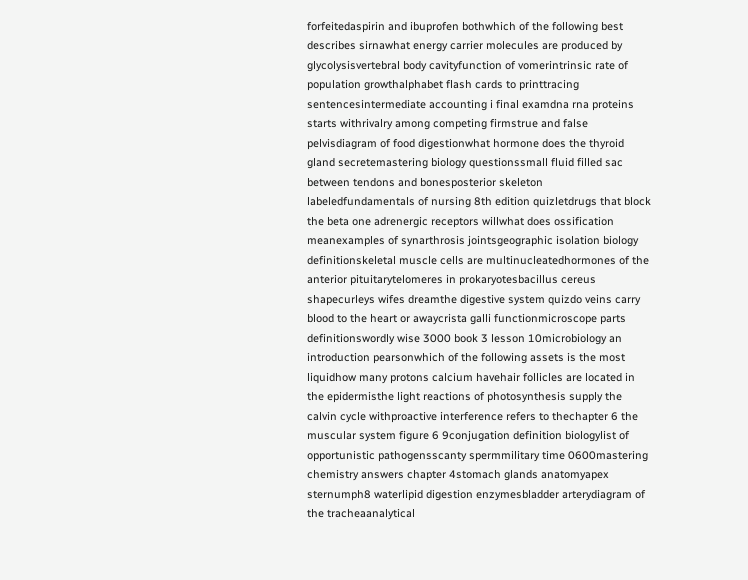forfeitedaspirin and ibuprofen bothwhich of the following best describes sirnawhat energy carrier molecules are produced by glycolysisvertebral body cavityfunction of vomerintrinsic rate of population growthalphabet flash cards to printtracing sentencesintermediate accounting i final examdna rna proteins starts withrivalry among competing firmstrue and false pelvisdiagram of food digestionwhat hormone does the thyroid gland secretemastering biology questionssmall fluid filled sac between tendons and bonesposterior skeleton labeledfundamentals of nursing 8th edition quizletdrugs that block the beta one adrenergic receptors willwhat does ossification meanexamples of synarthrosis jointsgeographic isolation biology definitionskeletal muscle cells are multinucleatedhormones of the anterior pituitarytelomeres in prokaryotesbacillus cereus shapecurleys wifes dreamthe digestive system quizdo veins carry blood to the heart or awaycrista galli functionmicroscope parts definitionswordly wise 3000 book 3 lesson 10microbiology an introduction pearsonwhich of the following assets is the most liquidhow many protons calcium havehair follicles are located in the epidermisthe light reactions of photosynthesis supply the calvin cycle withproactive interference refers to thechapter 6 the muscular system figure 6 9conjugation definition biologylist of opportunistic pathogensscanty spermmilitary time 0600mastering chemistry answers chapter 4stomach glands anatomyapex sternumph8 waterlipid digestion enzymesbladder arterydiagram of the tracheaanalytical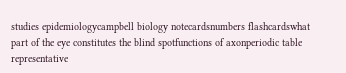studies epidemiologycampbell biology notecardsnumbers flashcardswhat part of the eye constitutes the blind spotfunctions of axonperiodic table representative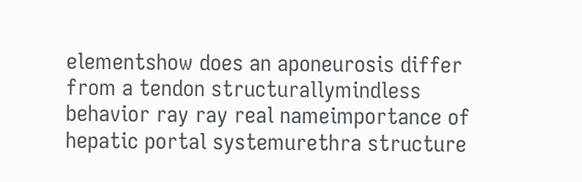elementshow does an aponeurosis differ from a tendon structurallymindless behavior ray ray real nameimportance of hepatic portal systemurethra structure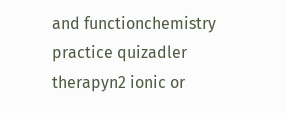and functionchemistry practice quizadler therapyn2 ionic or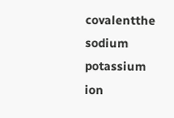covalentthe sodium potassium ion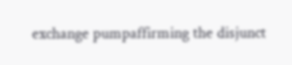exchange pumpaffirming the disjunct